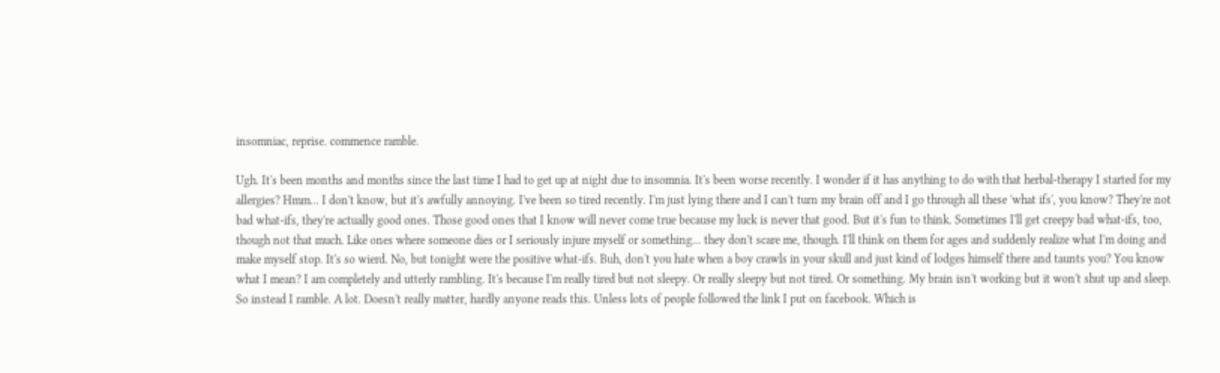insomniac, reprise. commence ramble.

Ugh. It's been months and months since the last time I had to get up at night due to insomnia. It's been worse recently. I wonder if it has anything to do with that herbal-therapy I started for my allergies? Hmm... I don't know, but it's awfully annoying. I've been so tired recently. I'm just lying there and I can't turn my brain off and I go through all these 'what ifs', you know? They're not bad what-ifs, they're actually good ones. Those good ones that I know will never come true because my luck is never that good. But it's fun to think. Sometimes I'll get creepy bad what-ifs, too, though not that much. Like ones where someone dies or I seriously injure myself or something... they don't scare me, though. I'll think on them for ages and suddenly realize what I'm doing and make myself stop. It's so wierd. No, but tonight were the positive what-ifs. Buh, don't you hate when a boy crawls in your skull and just kind of lodges himself there and taunts you? You know what I mean? I am completely and utterly rambling. It's because I'm really tired but not sleepy. Or really sleepy but not tired. Or something. My brain isn't working but it won't shut up and sleep. So instead I ramble. A lot. Doesn't really matter, hardly anyone reads this. Unless lots of people followed the link I put on facebook. Which is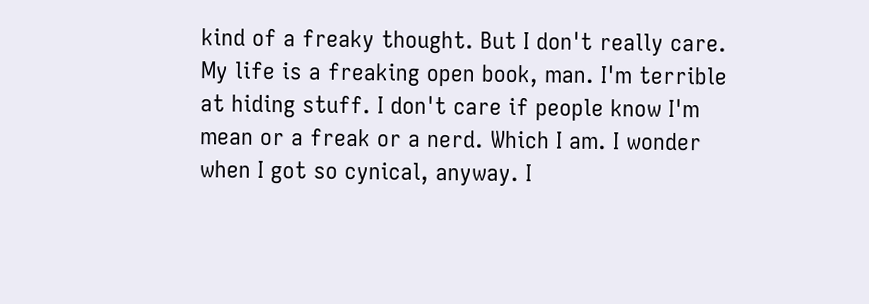kind of a freaky thought. But I don't really care. My life is a freaking open book, man. I'm terrible at hiding stuff. I don't care if people know I'm mean or a freak or a nerd. Which I am. I wonder when I got so cynical, anyway. I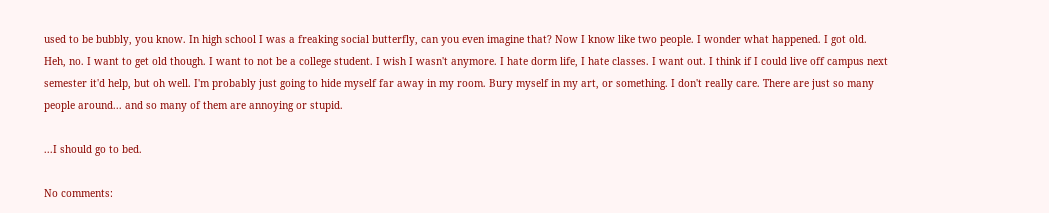used to be bubbly, you know. In high school I was a freaking social butterfly, can you even imagine that? Now I know like two people. I wonder what happened. I got old. Heh, no. I want to get old though. I want to not be a college student. I wish I wasn't anymore. I hate dorm life, I hate classes. I want out. I think if I could live off campus next semester it'd help, but oh well. I'm probably just going to hide myself far away in my room. Bury myself in my art, or something. I don't really care. There are just so many people around... and so many of them are annoying or stupid.

...I should go to bed.

No comments: